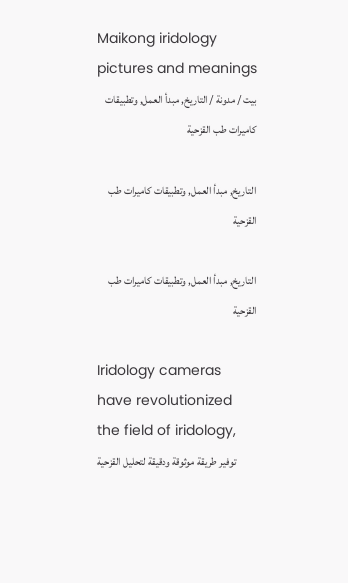Maikong iridology pictures and meanings
بيت / مدونة / التاريخ, مبدأ العمل, وتطبيقات كاميرات طب القزحية

التاريخ, مبدأ العمل, وتطبيقات كاميرات طب القزحية

التاريخ, مبدأ العمل, وتطبيقات كاميرات طب القزحية

Iridology cameras have revolutionized the field of iridology, توفير طريقة موثوقة ودقيقة لتحليل القزحية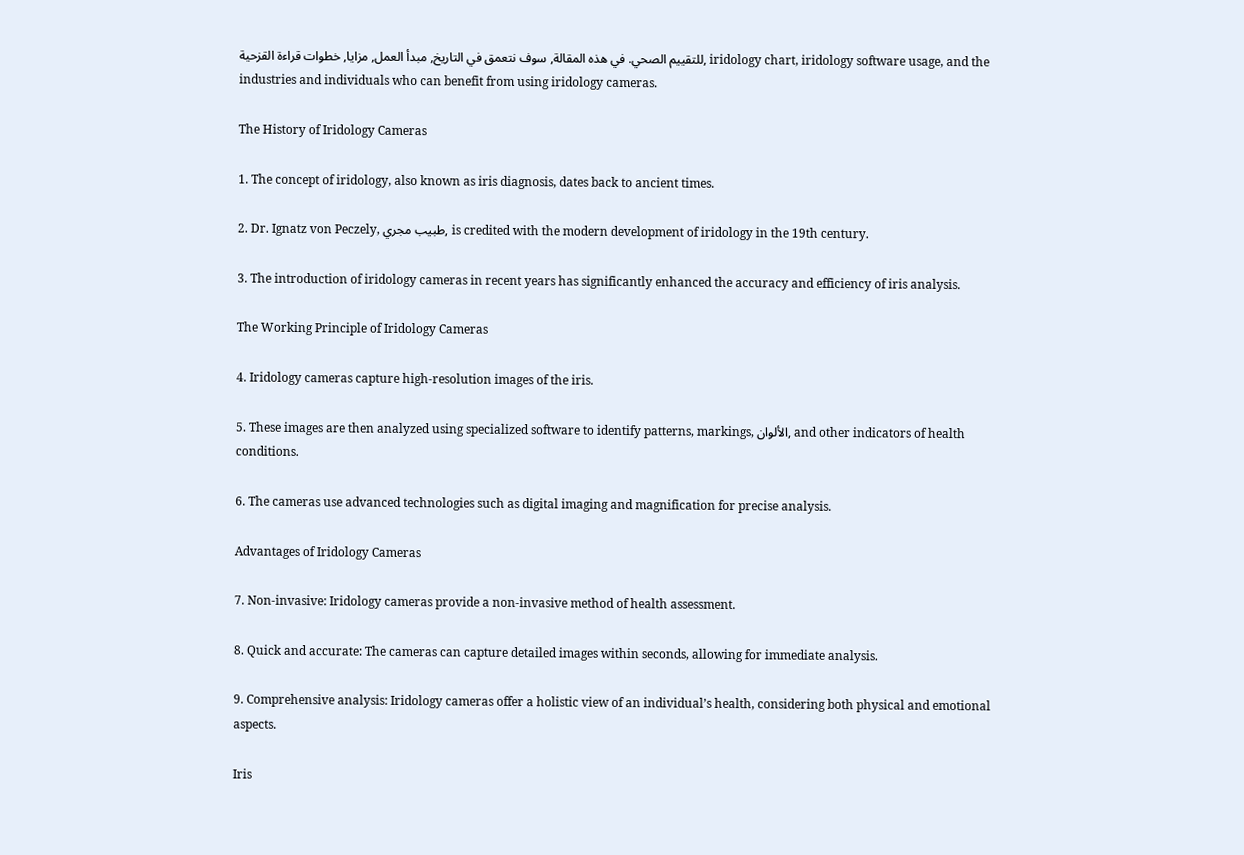للتقييم الصحي. في هذه المقالة, سوف نتعمق في التاريخ, مبدأ العمل, مزايا, خطوات قراءة القزحية, iridology chart, iridology software usage, and the industries and individuals who can benefit from using iridology cameras.

The History of Iridology Cameras

1. The concept of iridology, also known as iris diagnosis, dates back to ancient times.

2. Dr. Ignatz von Peczely, طبيب مجري, is credited with the modern development of iridology in the 19th century.

3. The introduction of iridology cameras in recent years has significantly enhanced the accuracy and efficiency of iris analysis.

The Working Principle of Iridology Cameras

4. Iridology cameras capture high-resolution images of the iris.

5. These images are then analyzed using specialized software to identify patterns, markings, الألوان, and other indicators of health conditions.

6. The cameras use advanced technologies such as digital imaging and magnification for precise analysis.

Advantages of Iridology Cameras

7. Non-invasive: Iridology cameras provide a non-invasive method of health assessment.

8. Quick and accurate: The cameras can capture detailed images within seconds, allowing for immediate analysis.

9. Comprehensive analysis: Iridology cameras offer a holistic view of an individual’s health, considering both physical and emotional aspects.

Iris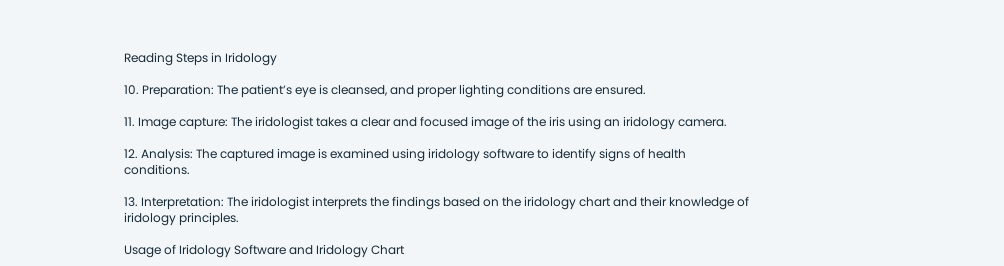Reading Steps in Iridology

10. Preparation: The patient’s eye is cleansed, and proper lighting conditions are ensured.

11. Image capture: The iridologist takes a clear and focused image of the iris using an iridology camera.

12. Analysis: The captured image is examined using iridology software to identify signs of health conditions.

13. Interpretation: The iridologist interprets the findings based on the iridology chart and their knowledge of iridology principles.

Usage of Iridology Software and Iridology Chart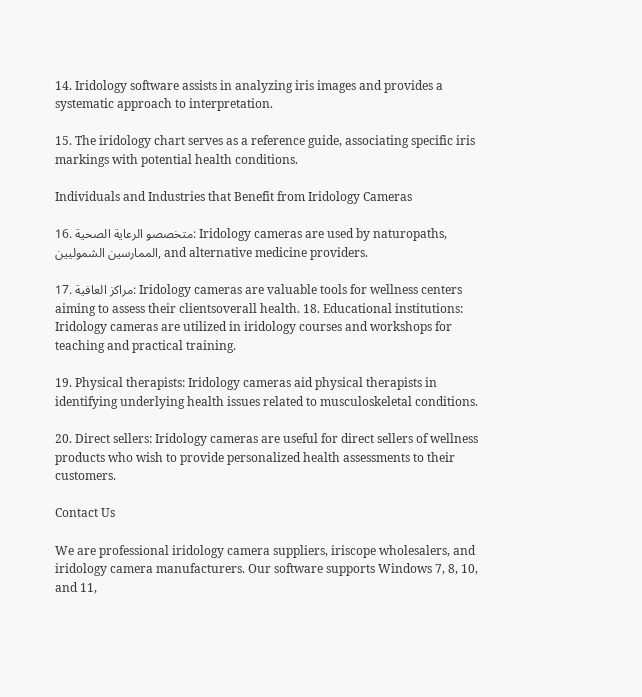14. Iridology software assists in analyzing iris images and provides a systematic approach to interpretation.

15. The iridology chart serves as a reference guide, associating specific iris markings with potential health conditions.

Individuals and Industries that Benefit from Iridology Cameras

16. متخصصو الرعاية الصحية: Iridology cameras are used by naturopaths, الممارسين الشموليين, and alternative medicine providers.

17. مراكز العافية: Iridology cameras are valuable tools for wellness centers aiming to assess their clientsoverall health. 18. Educational institutions: Iridology cameras are utilized in iridology courses and workshops for teaching and practical training.

19. Physical therapists: Iridology cameras aid physical therapists in identifying underlying health issues related to musculoskeletal conditions.

20. Direct sellers: Iridology cameras are useful for direct sellers of wellness products who wish to provide personalized health assessments to their customers.

Contact Us

We are professional iridology camera suppliers, iriscope wholesalers, and iridology camera manufacturers. Our software supports Windows 7, 8, 10, and 11,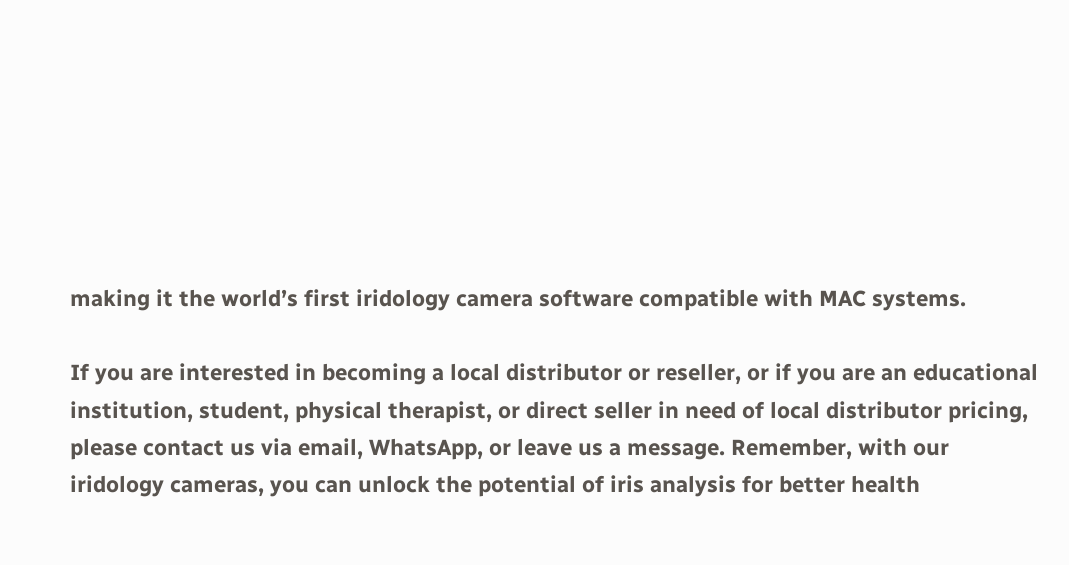making it the world’s first iridology camera software compatible with MAC systems.

If you are interested in becoming a local distributor or reseller, or if you are an educational institution, student, physical therapist, or direct seller in need of local distributor pricing, please contact us via email, WhatsApp, or leave us a message. Remember, with our iridology cameras, you can unlock the potential of iris analysis for better health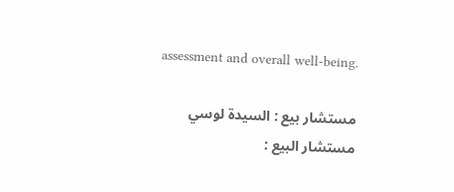assessment and overall well-being.

مستشار بيع : السيدة لوسي
مستشار البيع :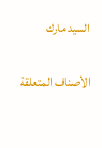السيد مارك

الأصناف المتعلقة